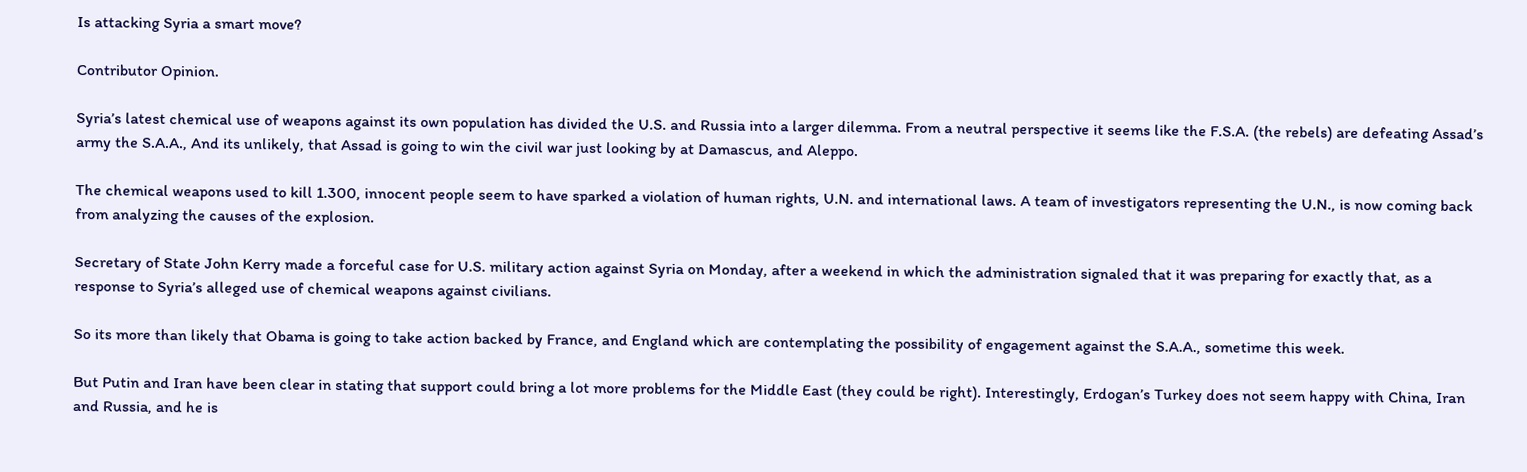Is attacking Syria a smart move?

Contributor Opinion.

Syria’s latest chemical use of weapons against its own population has divided the U.S. and Russia into a larger dilemma. From a neutral perspective it seems like the F.S.A. (the rebels) are defeating Assad’s army the S.A.A., And its unlikely, that Assad is going to win the civil war just looking by at Damascus, and Aleppo.

The chemical weapons used to kill 1.300, innocent people seem to have sparked a violation of human rights, U.N. and international laws. A team of investigators representing the U.N., is now coming back from analyzing the causes of the explosion.

Secretary of State John Kerry made a forceful case for U.S. military action against Syria on Monday, after a weekend in which the administration signaled that it was preparing for exactly that, as a response to Syria’s alleged use of chemical weapons against civilians.

So its more than likely that Obama is going to take action backed by France, and England which are contemplating the possibility of engagement against the S.A.A., sometime this week.

But Putin and Iran have been clear in stating that support could bring a lot more problems for the Middle East (they could be right). Interestingly, Erdogan’s Turkey does not seem happy with China, Iran and Russia, and he is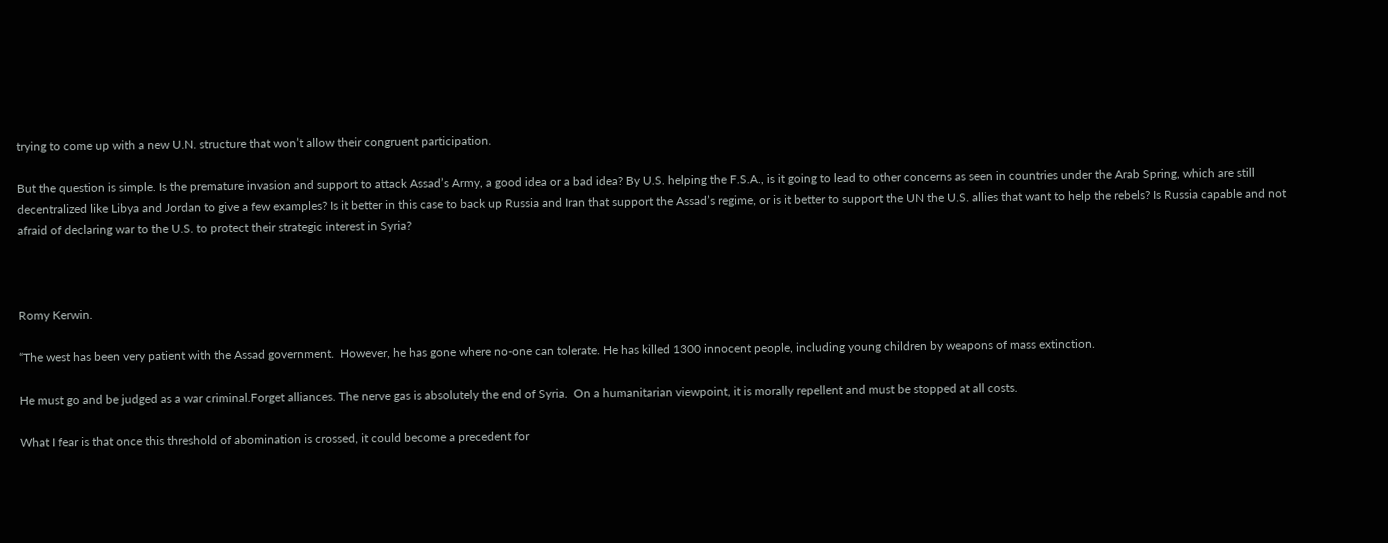trying to come up with a new U.N. structure that won’t allow their congruent participation.

But the question is simple. Is the premature invasion and support to attack Assad’s Army, a good idea or a bad idea? By U.S. helping the F.S.A., is it going to lead to other concerns as seen in countries under the Arab Spring, which are still decentralized like Libya and Jordan to give a few examples? Is it better in this case to back up Russia and Iran that support the Assad’s regime, or is it better to support the UN the U.S. allies that want to help the rebels? Is Russia capable and not afraid of declaring war to the U.S. to protect their strategic interest in Syria?



Romy Kerwin.

“The west has been very patient with the Assad government.  However, he has gone where no-one can tolerate. He has killed 1300 innocent people, including young children by weapons of mass extinction.

He must go and be judged as a war criminal.Forget alliances. The nerve gas is absolutely the end of Syria.  On a humanitarian viewpoint, it is morally repellent and must be stopped at all costs.

What I fear is that once this threshold of abomination is crossed, it could become a precedent for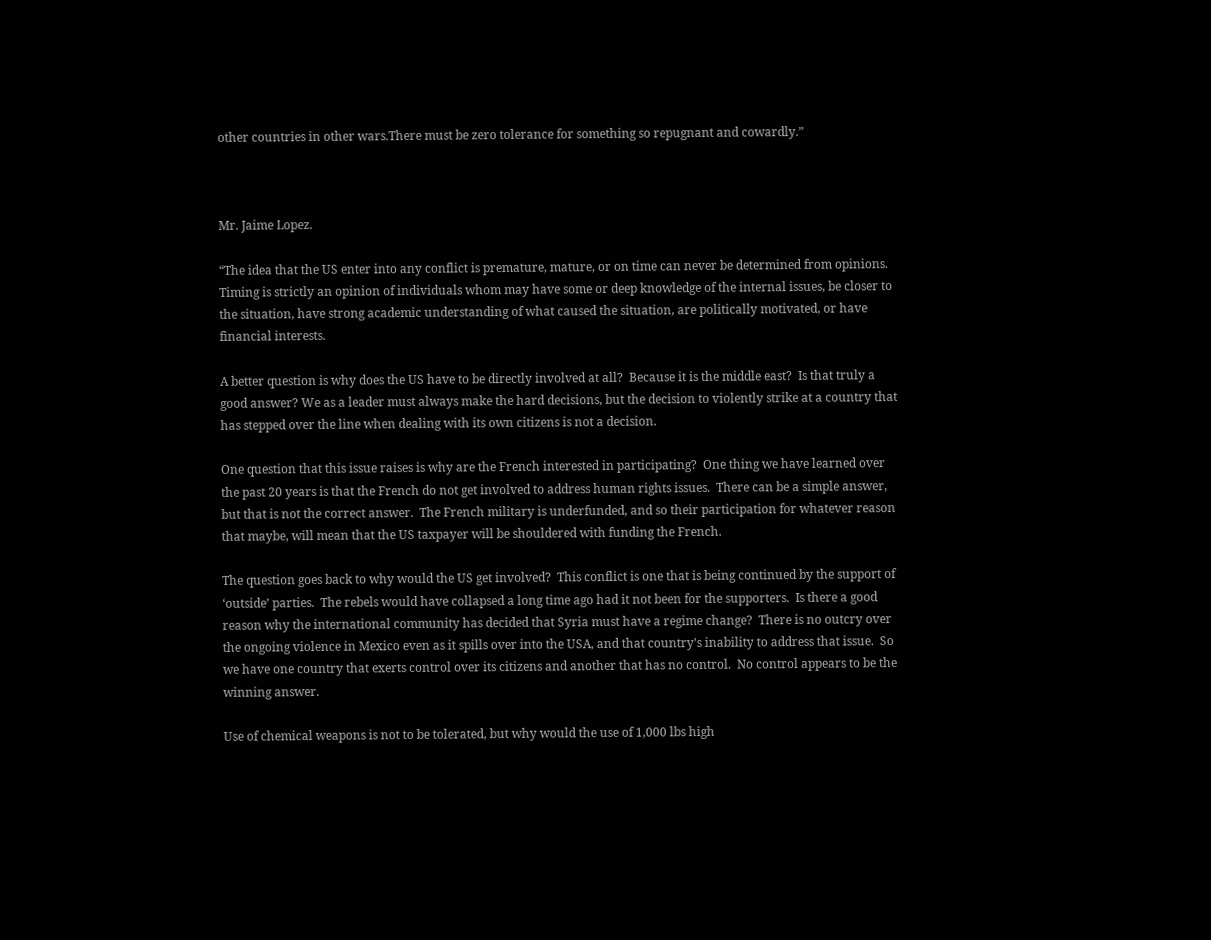other countries in other wars.There must be zero tolerance for something so repugnant and cowardly.”



Mr. Jaime Lopez.

“The idea that the US enter into any conflict is premature, mature, or on time can never be determined from opinions.  Timing is strictly an opinion of individuals whom may have some or deep knowledge of the internal issues, be closer to the situation, have strong academic understanding of what caused the situation, are politically motivated, or have financial interests.

A better question is why does the US have to be directly involved at all?  Because it is the middle east?  Is that truly a good answer? We as a leader must always make the hard decisions, but the decision to violently strike at a country that has stepped over the line when dealing with its own citizens is not a decision.

One question that this issue raises is why are the French interested in participating?  One thing we have learned over the past 20 years is that the French do not get involved to address human rights issues.  There can be a simple answer, but that is not the correct answer.  The French military is underfunded, and so their participation for whatever reason that maybe, will mean that the US taxpayer will be shouldered with funding the French.

The question goes back to why would the US get involved?  This conflict is one that is being continued by the support of ‘outside’ parties.  The rebels would have collapsed a long time ago had it not been for the supporters.  Is there a good reason why the international community has decided that Syria must have a regime change?  There is no outcry over the ongoing violence in Mexico even as it spills over into the USA, and that country’s inability to address that issue.  So we have one country that exerts control over its citizens and another that has no control.  No control appears to be the winning answer.

Use of chemical weapons is not to be tolerated, but why would the use of 1,000 lbs high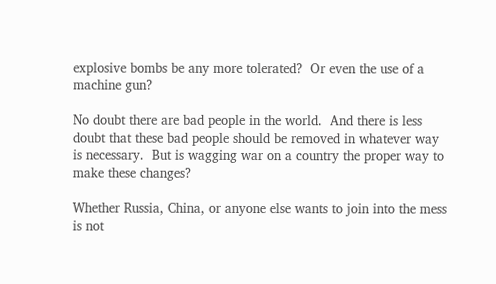explosive bombs be any more tolerated?  Or even the use of a machine gun?

No doubt there are bad people in the world.  And there is less doubt that these bad people should be removed in whatever way is necessary.  But is wagging war on a country the proper way to make these changes?

Whether Russia, China, or anyone else wants to join into the mess is not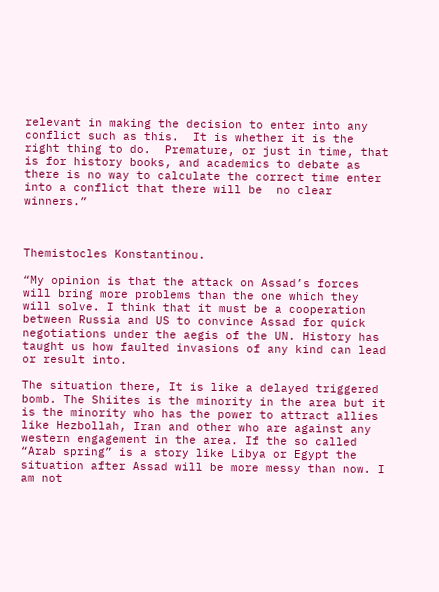relevant in making the decision to enter into any conflict such as this.  It is whether it is the right thing to do.  Premature, or just in time, that is for history books, and academics to debate as there is no way to calculate the correct time enter into a conflict that there will be  no clear winners.”



Themistocles Konstantinou.

“My opinion is that the attack on Assad’s forces will bring more problems than the one which they will solve. I think that it must be a cooperation between Russia and US to convince Assad for quick negotiations under the aegis of the UN. History has taught us how faulted invasions of any kind can lead or result into.

The situation there, It is like a delayed triggered bomb. The Shiites is the minority in the area but it is the minority who has the power to attract allies like Hezbollah, Iran and other who are against any western engagement in the area. If the so called “Arab spring” is a story like Libya or Egypt the situation after Assad will be more messy than now. I am not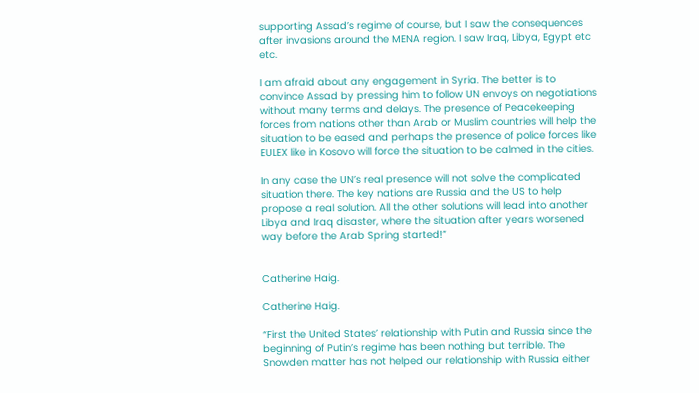supporting Assad’s regime of course, but I saw the consequences after invasions around the MENA region. I saw Iraq, Libya, Egypt etc etc.

I am afraid about any engagement in Syria. The better is to convince Assad by pressing him to follow UN envoys on negotiations without many terms and delays. The presence of Peacekeeping forces from nations other than Arab or Muslim countries will help the situation to be eased and perhaps the presence of police forces like EULEX like in Kosovo will force the situation to be calmed in the cities.

In any case the UN’s real presence will not solve the complicated situation there. The key nations are Russia and the US to help propose a real solution. All the other solutions will lead into another Libya and Iraq disaster, where the situation after years worsened way before the Arab Spring started!”


Catherine Haig.

Catherine Haig.

“First the United States’ relationship with Putin and Russia since the beginning of Putin’s regime has been nothing but terrible. The Snowden matter has not helped our relationship with Russia either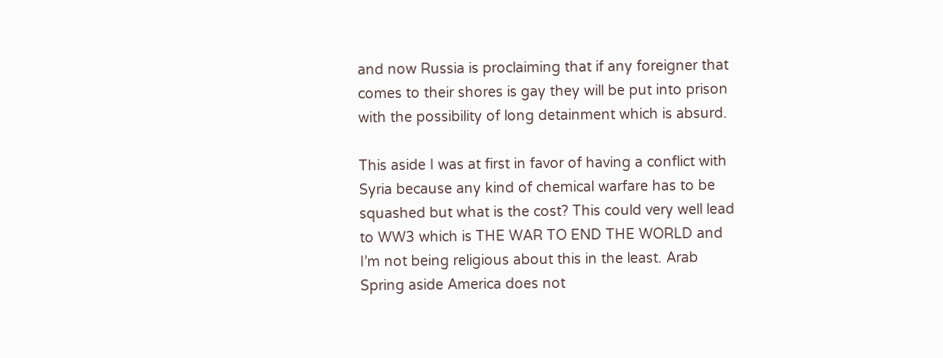and now Russia is proclaiming that if any foreigner that comes to their shores is gay they will be put into prison with the possibility of long detainment which is absurd.

This aside I was at first in favor of having a conflict with Syria because any kind of chemical warfare has to be squashed but what is the cost? This could very well lead to WW3 which is THE WAR TO END THE WORLD and I’m not being religious about this in the least. Arab Spring aside America does not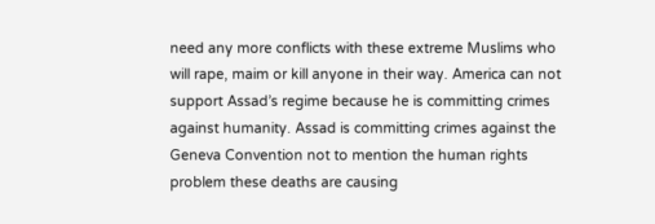need any more conflicts with these extreme Muslims who will rape, maim or kill anyone in their way. America can not support Assad’s regime because he is committing crimes against humanity. Assad is committing crimes against the Geneva Convention not to mention the human rights problem these deaths are causing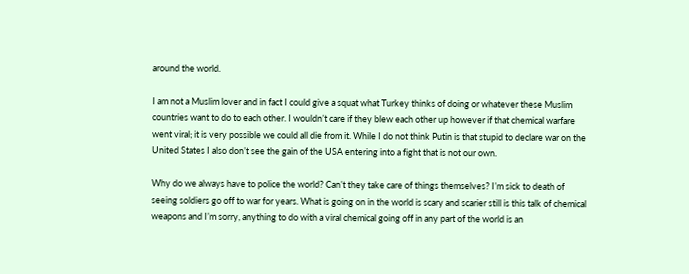around the world.

I am not a Muslim lover and in fact I could give a squat what Turkey thinks of doing or whatever these Muslim countries want to do to each other. I wouldn’t care if they blew each other up however if that chemical warfare went viral; it is very possible we could all die from it. While I do not think Putin is that stupid to declare war on the United States I also don’t see the gain of the USA entering into a fight that is not our own.

Why do we always have to police the world? Can’t they take care of things themselves? I’m sick to death of seeing soldiers go off to war for years. What is going on in the world is scary and scarier still is this talk of chemical weapons and I’m sorry, anything to do with a viral chemical going off in any part of the world is an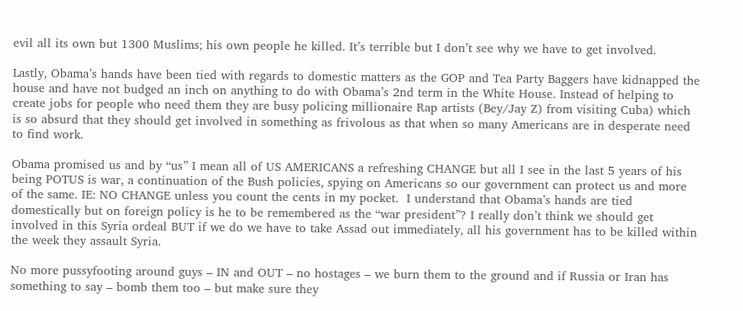evil all its own but 1300 Muslims; his own people he killed. It’s terrible but I don’t see why we have to get involved.

Lastly, Obama’s hands have been tied with regards to domestic matters as the GOP and Tea Party Baggers have kidnapped the house and have not budged an inch on anything to do with Obama’s 2nd term in the White House. Instead of helping to create jobs for people who need them they are busy policing millionaire Rap artists (Bey/Jay Z) from visiting Cuba) which is so absurd that they should get involved in something as frivolous as that when so many Americans are in desperate need to find work.

Obama promised us and by “us” I mean all of US AMERICANS a refreshing CHANGE but all I see in the last 5 years of his being POTUS is war, a continuation of the Bush policies, spying on Americans so our government can protect us and more of the same. IE: NO CHANGE unless you count the cents in my pocket.  I understand that Obama’s hands are tied domestically but on foreign policy is he to be remembered as the “war president”? I really don’t think we should get involved in this Syria ordeal BUT if we do we have to take Assad out immediately, all his government has to be killed within the week they assault Syria.

No more pussyfooting around guys – IN and OUT – no hostages – we burn them to the ground and if Russia or Iran has something to say – bomb them too – but make sure they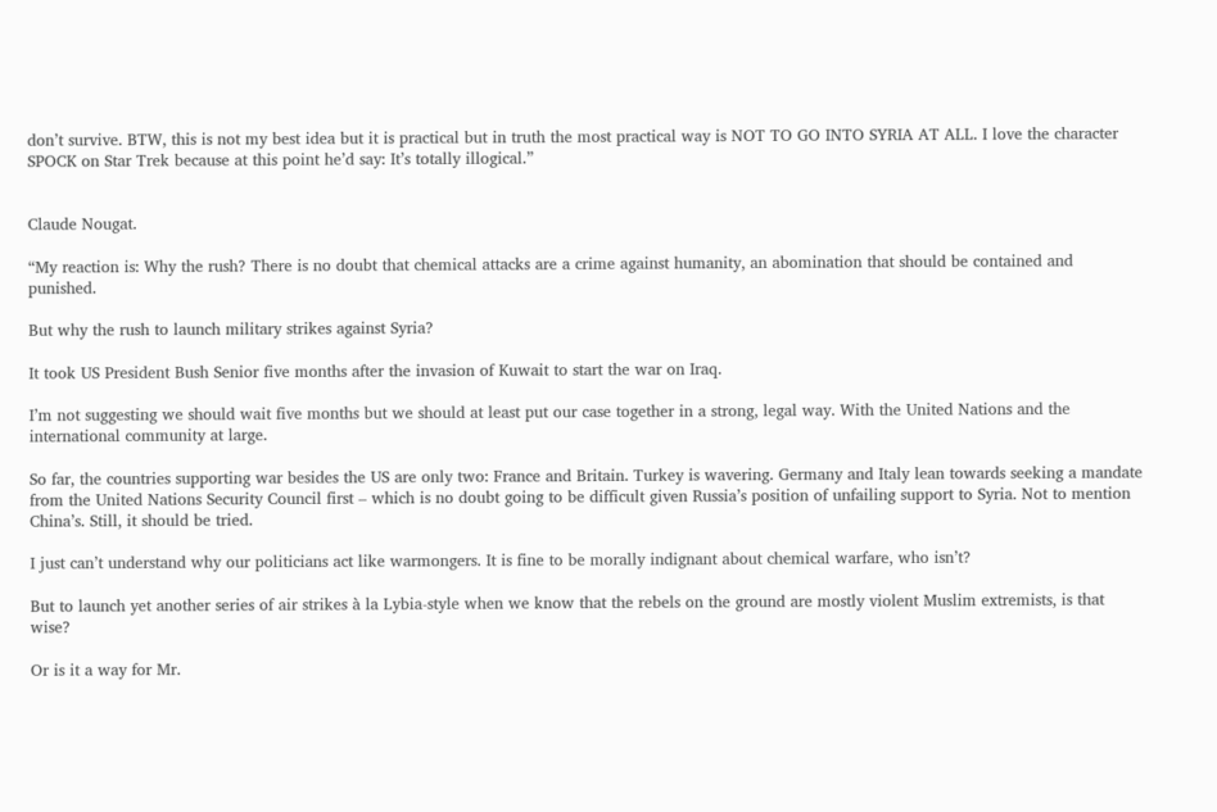don’t survive. BTW, this is not my best idea but it is practical but in truth the most practical way is NOT TO GO INTO SYRIA AT ALL. I love the character SPOCK on Star Trek because at this point he’d say: It’s totally illogical.”


Claude Nougat.

“My reaction is: Why the rush? There is no doubt that chemical attacks are a crime against humanity, an abomination that should be contained and punished.

But why the rush to launch military strikes against Syria?

It took US President Bush Senior five months after the invasion of Kuwait to start the war on Iraq.

I’m not suggesting we should wait five months but we should at least put our case together in a strong, legal way. With the United Nations and the international community at large.

So far, the countries supporting war besides the US are only two: France and Britain. Turkey is wavering. Germany and Italy lean towards seeking a mandate from the United Nations Security Council first – which is no doubt going to be difficult given Russia’s position of unfailing support to Syria. Not to mention China’s. Still, it should be tried.

I just can’t understand why our politicians act like warmongers. It is fine to be morally indignant about chemical warfare, who isn’t?

But to launch yet another series of air strikes à la Lybia-style when we know that the rebels on the ground are mostly violent Muslim extremists, is that wise?

Or is it a way for Mr.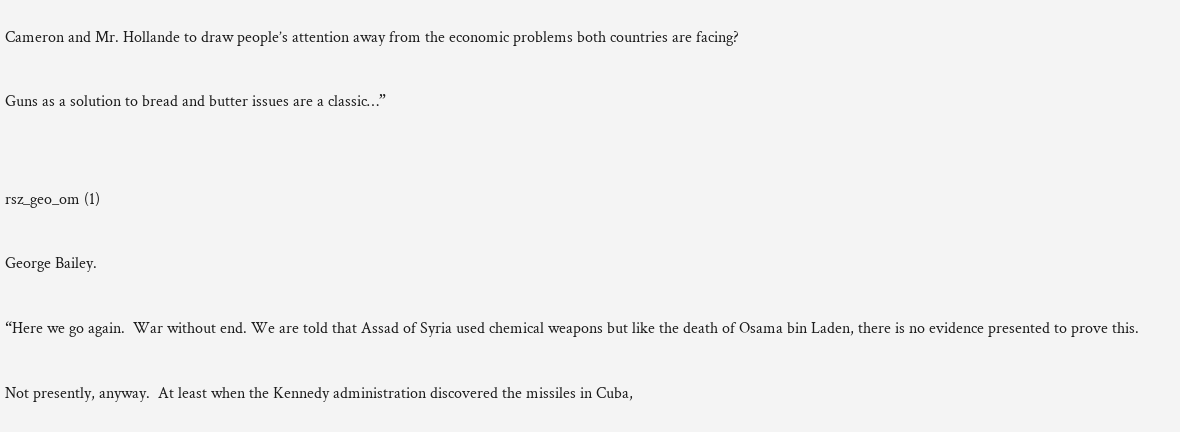Cameron and Mr. Hollande to draw people’s attention away from the economic problems both countries are facing?

Guns as a solution to bread and butter issues are a classic…”


rsz_geo_om (1)

George Bailey.

“Here we go again.  War without end. We are told that Assad of Syria used chemical weapons but like the death of Osama bin Laden, there is no evidence presented to prove this.

Not presently, anyway.  At least when the Kennedy administration discovered the missiles in Cuba,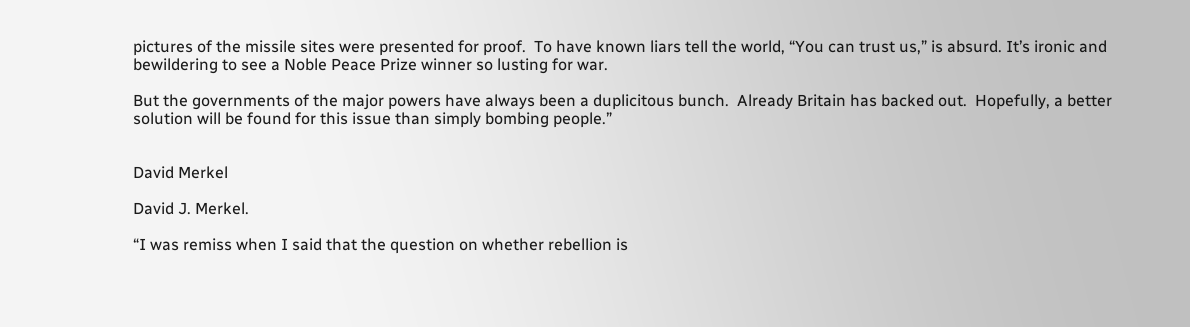pictures of the missile sites were presented for proof.  To have known liars tell the world, “You can trust us,” is absurd. It’s ironic and bewildering to see a Noble Peace Prize winner so lusting for war.

But the governments of the major powers have always been a duplicitous bunch.  Already Britain has backed out.  Hopefully, a better solution will be found for this issue than simply bombing people.”


David Merkel

David J. Merkel.

“I was remiss when I said that the question on whether rebellion is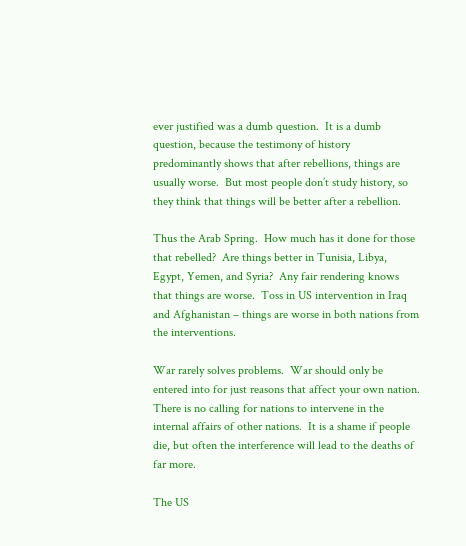ever justified was a dumb question.  It is a dumb question, because the testimony of history predominantly shows that after rebellions, things are usually worse.  But most people don’t study history, so they think that things will be better after a rebellion.

Thus the Arab Spring.  How much has it done for those that rebelled?  Are things better in Tunisia, Libya, Egypt, Yemen, and Syria?  Any fair rendering knows that things are worse.  Toss in US intervention in Iraq and Afghanistan – things are worse in both nations from the interventions.

War rarely solves problems.  War should only be entered into for just reasons that affect your own nation.  There is no calling for nations to intervene in the internal affairs of other nations.  It is a shame if people die, but often the interference will lead to the deaths of far more.

The US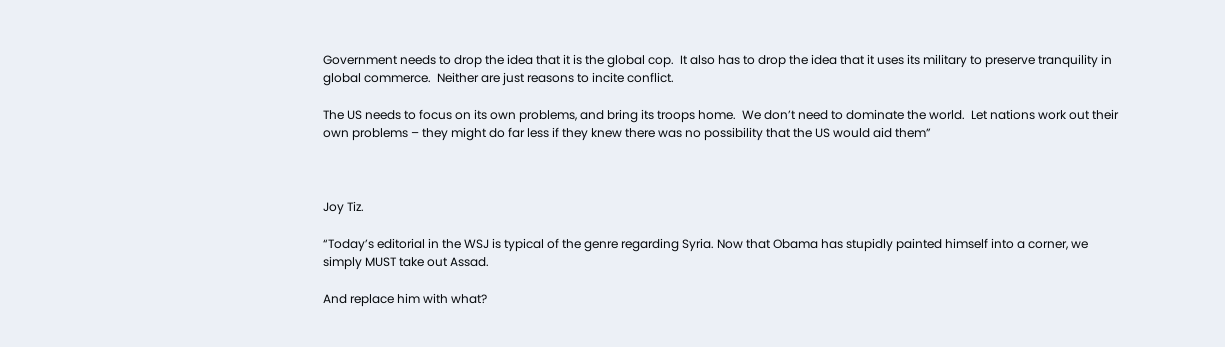Government needs to drop the idea that it is the global cop.  It also has to drop the idea that it uses its military to preserve tranquility in global commerce.  Neither are just reasons to incite conflict.

The US needs to focus on its own problems, and bring its troops home.  We don’t need to dominate the world.  Let nations work out their own problems – they might do far less if they knew there was no possibility that the US would aid them”



Joy Tiz.

“Today’s editorial in the WSJ is typical of the genre regarding Syria. Now that Obama has stupidly painted himself into a corner, we simply MUST take out Assad.

And replace him with what?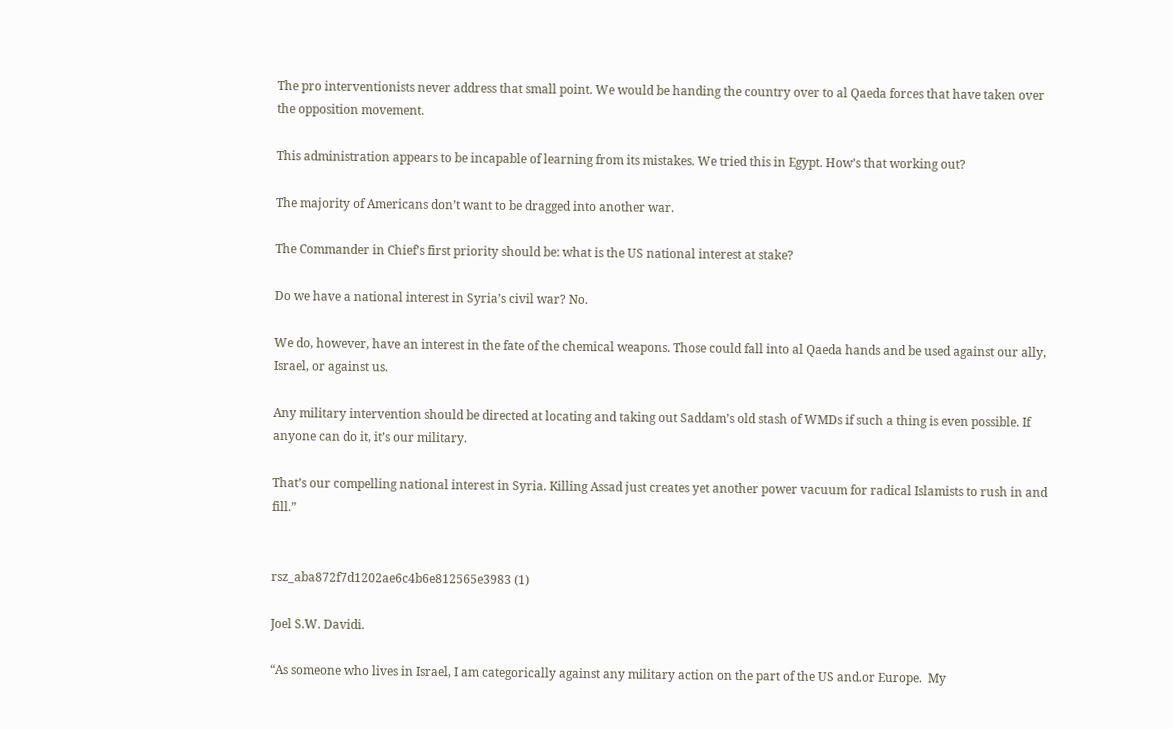The pro interventionists never address that small point. We would be handing the country over to al Qaeda forces that have taken over the opposition movement.

This administration appears to be incapable of learning from its mistakes. We tried this in Egypt. How’s that working out?

The majority of Americans don’t want to be dragged into another war.

The Commander in Chief’s first priority should be: what is the US national interest at stake?

Do we have a national interest in Syria’s civil war? No.

We do, however, have an interest in the fate of the chemical weapons. Those could fall into al Qaeda hands and be used against our ally, Israel, or against us.

Any military intervention should be directed at locating and taking out Saddam’s old stash of WMDs if such a thing is even possible. If anyone can do it, it’s our military.

That’s our compelling national interest in Syria. Killing Assad just creates yet another power vacuum for radical Islamists to rush in and fill.”


rsz_aba872f7d1202ae6c4b6e812565e3983 (1)

Joel S.W. Davidi.

“As someone who lives in Israel, I am categorically against any military action on the part of the US and.or Europe.  My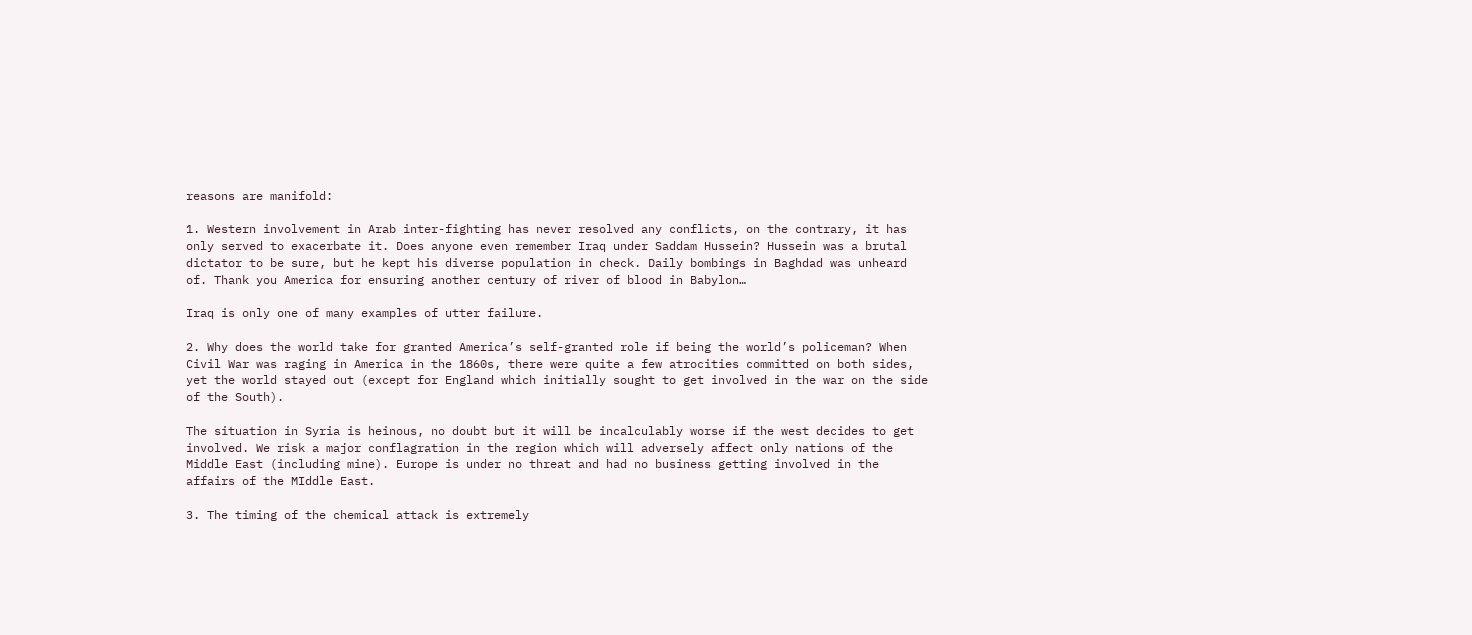reasons are manifold:

1. Western involvement in Arab inter-fighting has never resolved any conflicts, on the contrary, it has only served to exacerbate it. Does anyone even remember Iraq under Saddam Hussein? Hussein was a brutal dictator to be sure, but he kept his diverse population in check. Daily bombings in Baghdad was unheard of. Thank you America for ensuring another century of river of blood in Babylon…

Iraq is only one of many examples of utter failure.

2. Why does the world take for granted America’s self-granted role if being the world’s policeman? When Civil War was raging in America in the 1860s, there were quite a few atrocities committed on both sides, yet the world stayed out (except for England which initially sought to get involved in the war on the side of the South).

The situation in Syria is heinous, no doubt but it will be incalculably worse if the west decides to get involved. We risk a major conflagration in the region which will adversely affect only nations of the Middle East (including mine). Europe is under no threat and had no business getting involved in the affairs of the MIddle East.

3. The timing of the chemical attack is extremely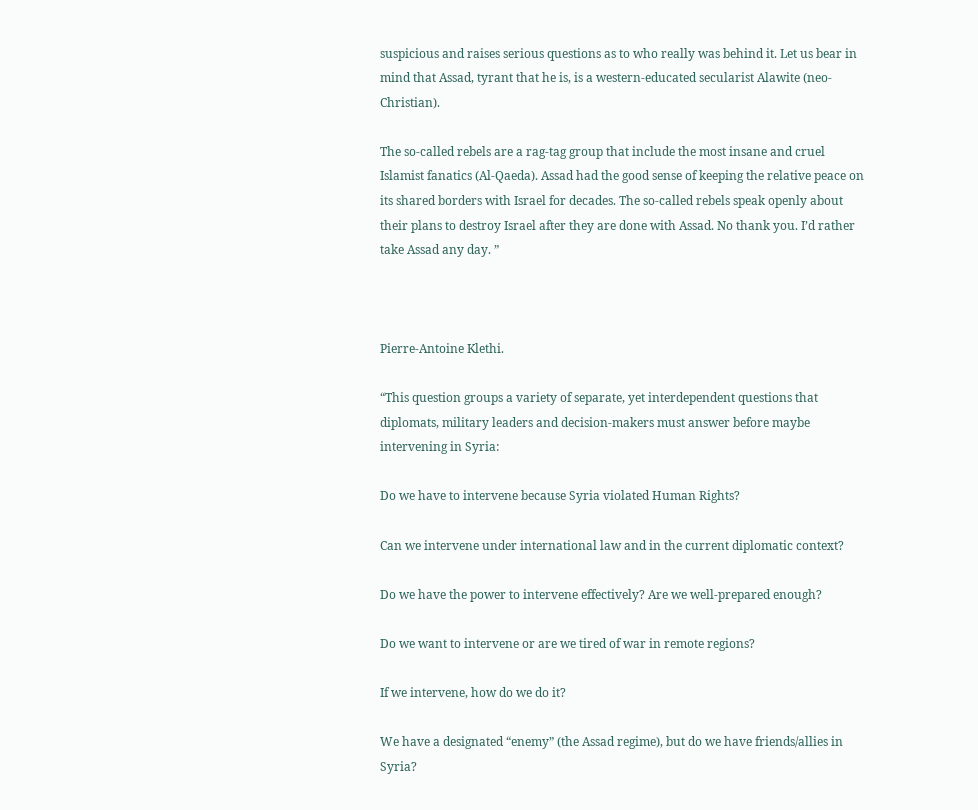suspicious and raises serious questions as to who really was behind it. Let us bear in mind that Assad, tyrant that he is, is a western-educated secularist Alawite (neo-Christian).

The so-called rebels are a rag-tag group that include the most insane and cruel Islamist fanatics (Al-Qaeda). Assad had the good sense of keeping the relative peace on its shared borders with Israel for decades. The so-called rebels speak openly about their plans to destroy Israel after they are done with Assad. No thank you. I’d rather take Assad any day. ”



Pierre-Antoine Klethi.

“This question groups a variety of separate, yet interdependent questions that diplomats, military leaders and decision-makers must answer before maybe intervening in Syria:

Do we have to intervene because Syria violated Human Rights?

Can we intervene under international law and in the current diplomatic context?

Do we have the power to intervene effectively? Are we well-prepared enough?

Do we want to intervene or are we tired of war in remote regions?

If we intervene, how do we do it?

We have a designated “enemy” (the Assad regime), but do we have friends/allies in Syria?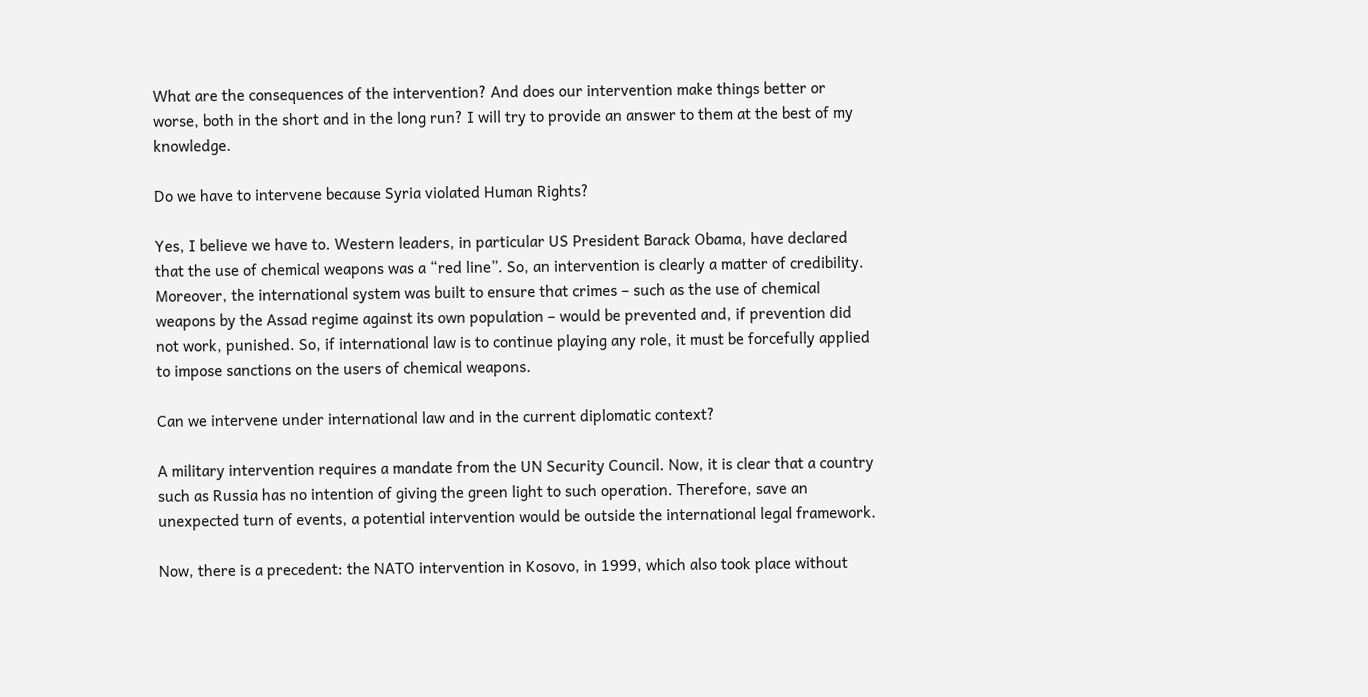What are the consequences of the intervention? And does our intervention make things better or worse, both in the short and in the long run? I will try to provide an answer to them at the best of my knowledge.

Do we have to intervene because Syria violated Human Rights?

Yes, I believe we have to. Western leaders, in particular US President Barack Obama, have declared that the use of chemical weapons was a “red line”. So, an intervention is clearly a matter of credibility. Moreover, the international system was built to ensure that crimes – such as the use of chemical weapons by the Assad regime against its own population – would be prevented and, if prevention did not work, punished. So, if international law is to continue playing any role, it must be forcefully applied to impose sanctions on the users of chemical weapons.

Can we intervene under international law and in the current diplomatic context?

A military intervention requires a mandate from the UN Security Council. Now, it is clear that a country such as Russia has no intention of giving the green light to such operation. Therefore, save an unexpected turn of events, a potential intervention would be outside the international legal framework.

Now, there is a precedent: the NATO intervention in Kosovo, in 1999, which also took place without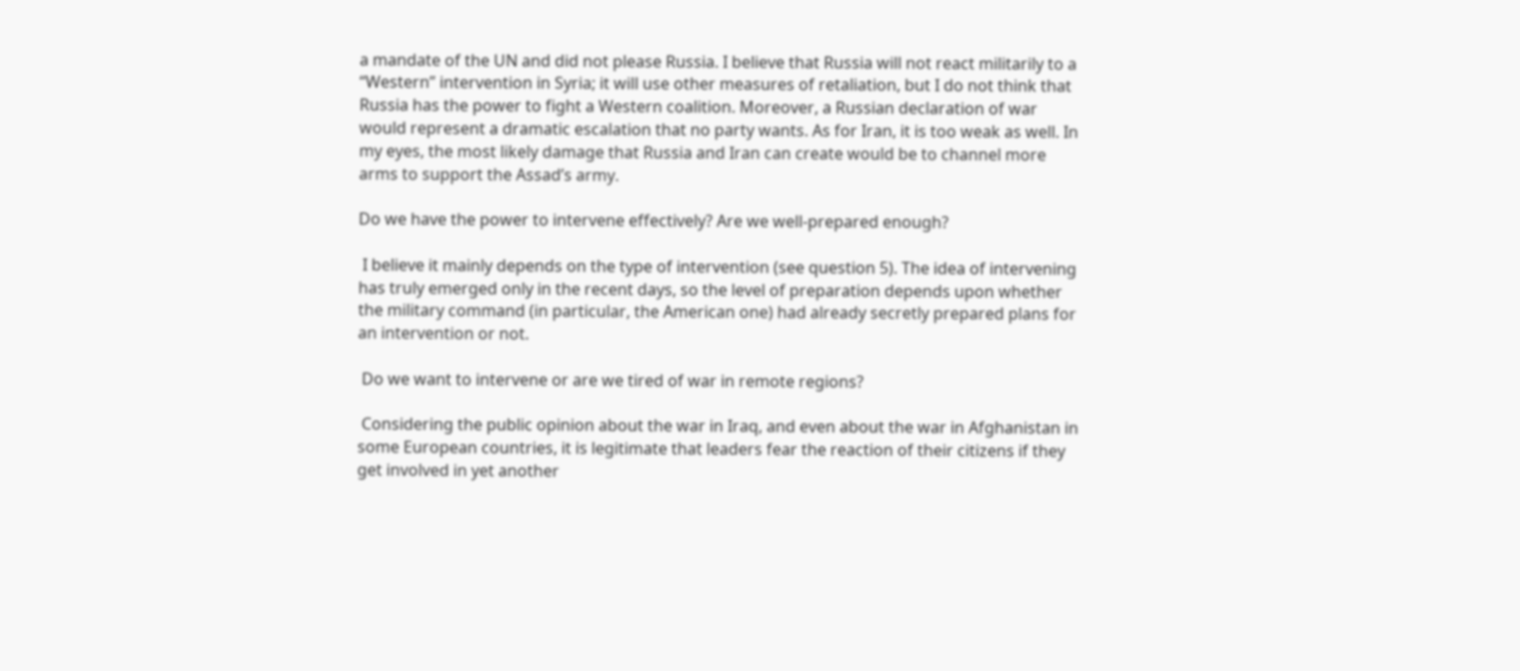a mandate of the UN and did not please Russia. I believe that Russia will not react militarily to a “Western” intervention in Syria; it will use other measures of retaliation, but I do not think that Russia has the power to fight a Western coalition. Moreover, a Russian declaration of war would represent a dramatic escalation that no party wants. As for Iran, it is too weak as well. In my eyes, the most likely damage that Russia and Iran can create would be to channel more arms to support the Assad’s army.

Do we have the power to intervene effectively? Are we well-prepared enough?

 I believe it mainly depends on the type of intervention (see question 5). The idea of intervening has truly emerged only in the recent days, so the level of preparation depends upon whether the military command (in particular, the American one) had already secretly prepared plans for an intervention or not.

 Do we want to intervene or are we tired of war in remote regions?

 Considering the public opinion about the war in Iraq, and even about the war in Afghanistan in some European countries, it is legitimate that leaders fear the reaction of their citizens if they get involved in yet another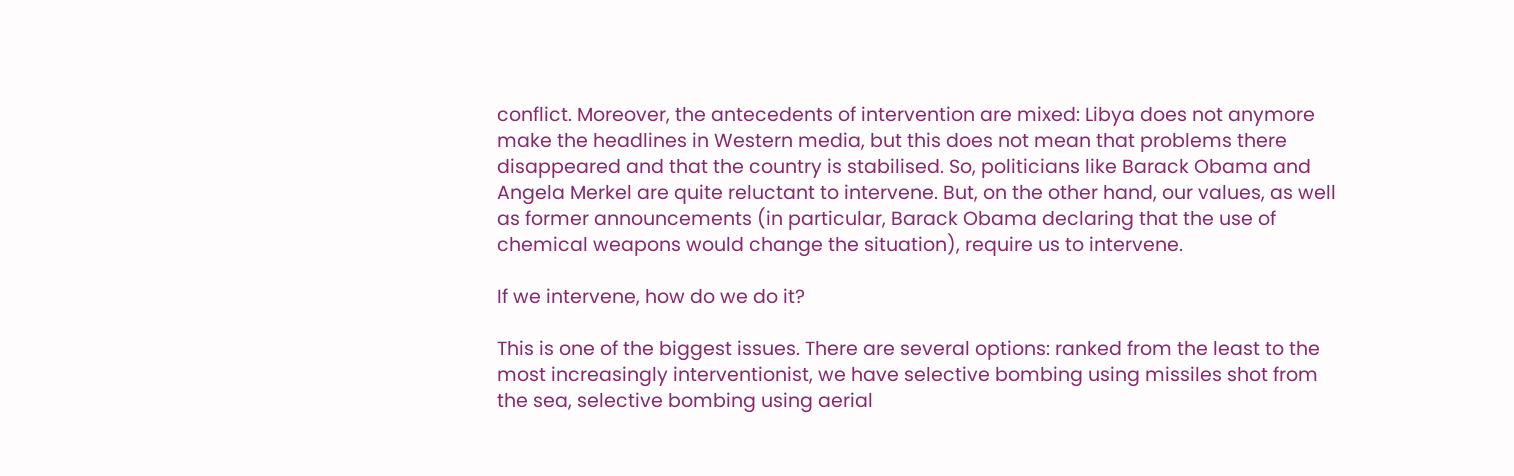conflict. Moreover, the antecedents of intervention are mixed: Libya does not anymore make the headlines in Western media, but this does not mean that problems there disappeared and that the country is stabilised. So, politicians like Barack Obama and Angela Merkel are quite reluctant to intervene. But, on the other hand, our values, as well as former announcements (in particular, Barack Obama declaring that the use of chemical weapons would change the situation), require us to intervene.

If we intervene, how do we do it?

This is one of the biggest issues. There are several options: ranked from the least to the most increasingly interventionist, we have selective bombing using missiles shot from the sea, selective bombing using aerial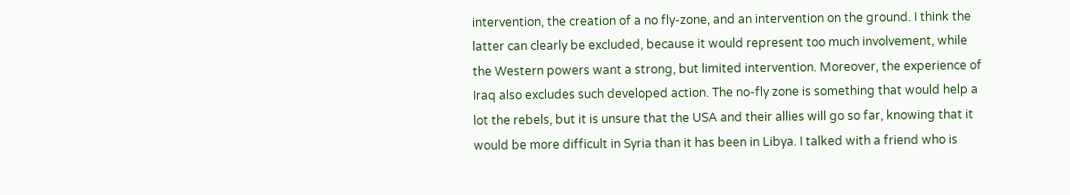intervention, the creation of a no fly-zone, and an intervention on the ground. I think the latter can clearly be excluded, because it would represent too much involvement, while the Western powers want a strong, but limited intervention. Moreover, the experience of Iraq also excludes such developed action. The no-fly zone is something that would help a lot the rebels, but it is unsure that the USA and their allies will go so far, knowing that it would be more difficult in Syria than it has been in Libya. I talked with a friend who is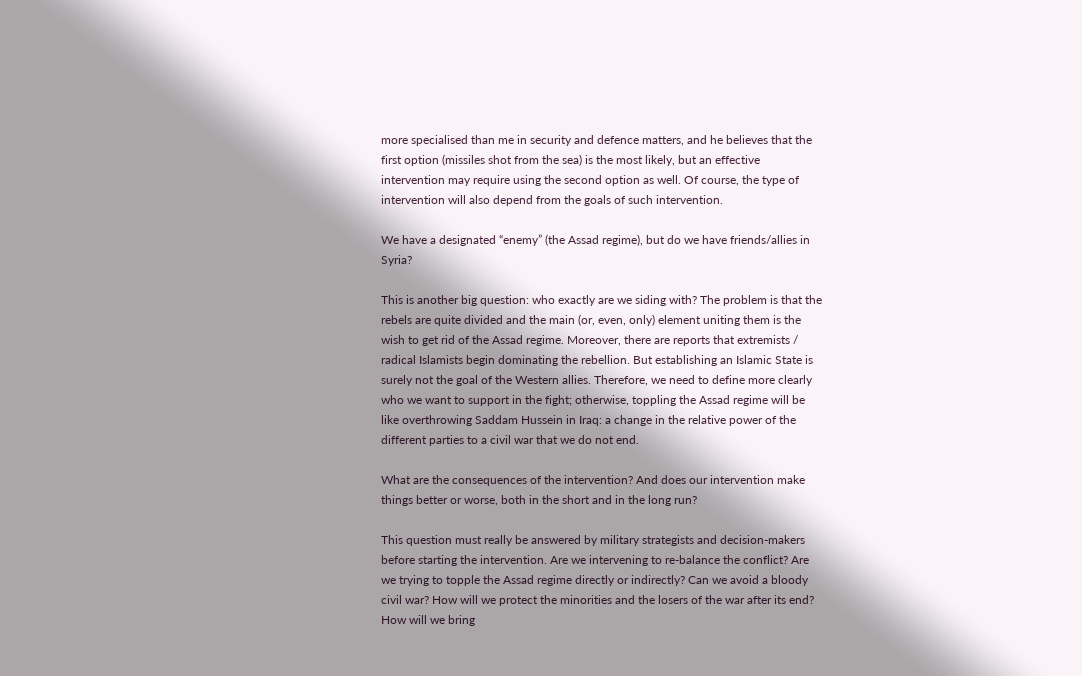more specialised than me in security and defence matters, and he believes that the first option (missiles shot from the sea) is the most likely, but an effective intervention may require using the second option as well. Of course, the type of intervention will also depend from the goals of such intervention.

We have a designated “enemy” (the Assad regime), but do we have friends/allies in Syria?

This is another big question: who exactly are we siding with? The problem is that the rebels are quite divided and the main (or, even, only) element uniting them is the wish to get rid of the Assad regime. Moreover, there are reports that extremists / radical Islamists begin dominating the rebellion. But establishing an Islamic State is surely not the goal of the Western allies. Therefore, we need to define more clearly who we want to support in the fight; otherwise, toppling the Assad regime will be like overthrowing Saddam Hussein in Iraq: a change in the relative power of the different parties to a civil war that we do not end.

What are the consequences of the intervention? And does our intervention make things better or worse, both in the short and in the long run?

This question must really be answered by military strategists and decision-makers before starting the intervention. Are we intervening to re-balance the conflict? Are we trying to topple the Assad regime directly or indirectly? Can we avoid a bloody civil war? How will we protect the minorities and the losers of the war after its end? How will we bring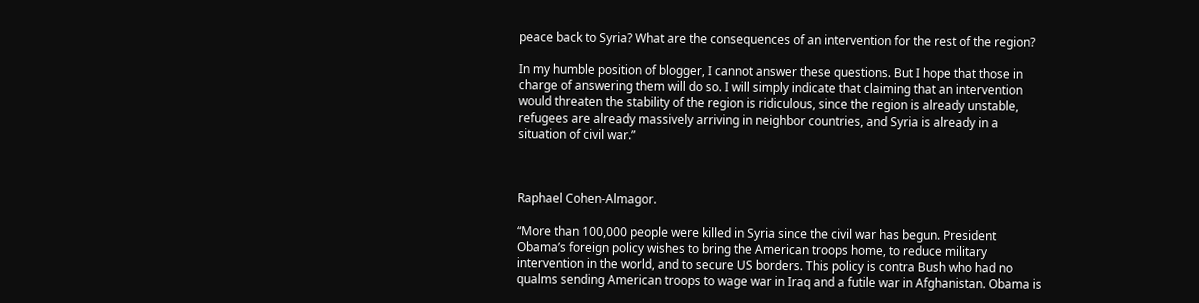peace back to Syria? What are the consequences of an intervention for the rest of the region?

In my humble position of blogger, I cannot answer these questions. But I hope that those in charge of answering them will do so. I will simply indicate that claiming that an intervention would threaten the stability of the region is ridiculous, since the region is already unstable, refugees are already massively arriving in neighbor countries, and Syria is already in a situation of civil war.”



Raphael Cohen-Almagor.

“More than 100,000 people were killed in Syria since the civil war has begun. President Obama’s foreign policy wishes to bring the American troops home, to reduce military intervention in the world, and to secure US borders. This policy is contra Bush who had no qualms sending American troops to wage war in Iraq and a futile war in Afghanistan. Obama is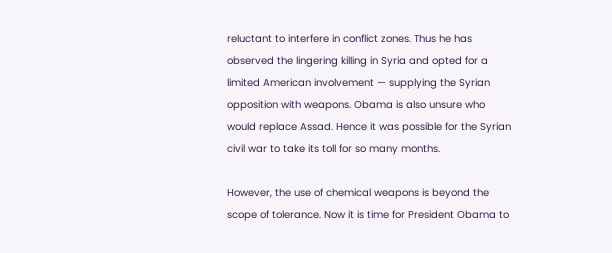reluctant to interfere in conflict zones. Thus he has observed the lingering killing in Syria and opted for a limited American involvement — supplying the Syrian opposition with weapons. Obama is also unsure who would replace Assad. Hence it was possible for the Syrian civil war to take its toll for so many months.

However, the use of chemical weapons is beyond the scope of tolerance. Now it is time for President Obama to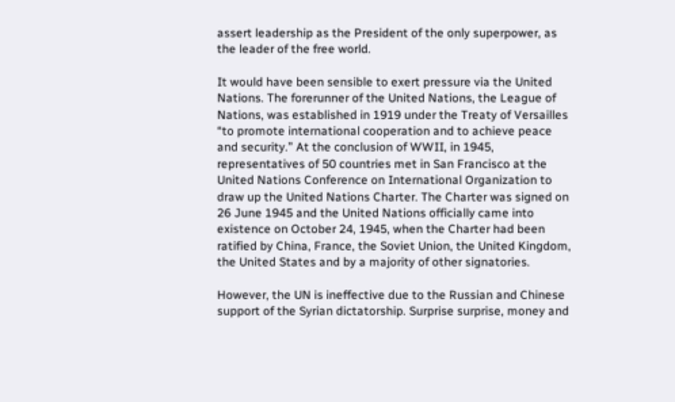assert leadership as the President of the only superpower, as the leader of the free world.

It would have been sensible to exert pressure via the United Nations. The forerunner of the United Nations, the League of Nations, was established in 1919 under the Treaty of Versailles “to promote international cooperation and to achieve peace and security.” At the conclusion of WWII, in 1945, representatives of 50 countries met in San Francisco at the United Nations Conference on International Organization to draw up the United Nations Charter. The Charter was signed on 26 June 1945 and the United Nations officially came into existence on October 24, 1945, when the Charter had been ratified by China, France, the Soviet Union, the United Kingdom, the United States and by a majority of other signatories.

However, the UN is ineffective due to the Russian and Chinese support of the Syrian dictatorship. Surprise surprise, money and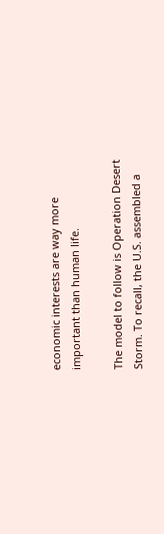economic interests are way more important than human life.

The model to follow is Operation Desert Storm. To recall, the U.S. assembled a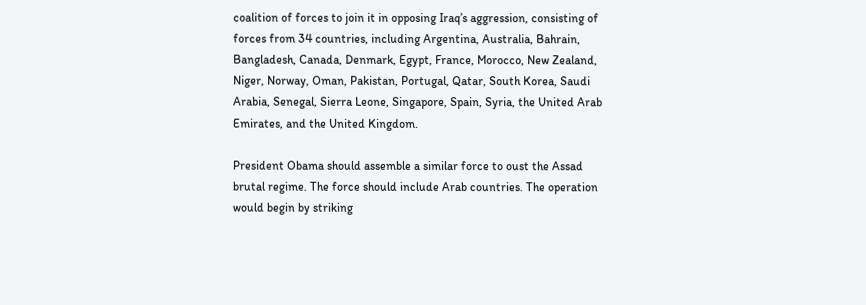coalition of forces to join it in opposing Iraq’s aggression, consisting of forces from 34 countries, including Argentina, Australia, Bahrain, Bangladesh, Canada, Denmark, Egypt, France, Morocco, New Zealand, Niger, Norway, Oman, Pakistan, Portugal, Qatar, South Korea, Saudi Arabia, Senegal, Sierra Leone, Singapore, Spain, Syria, the United Arab Emirates, and the United Kingdom.

President Obama should assemble a similar force to oust the Assad brutal regime. The force should include Arab countries. The operation would begin by striking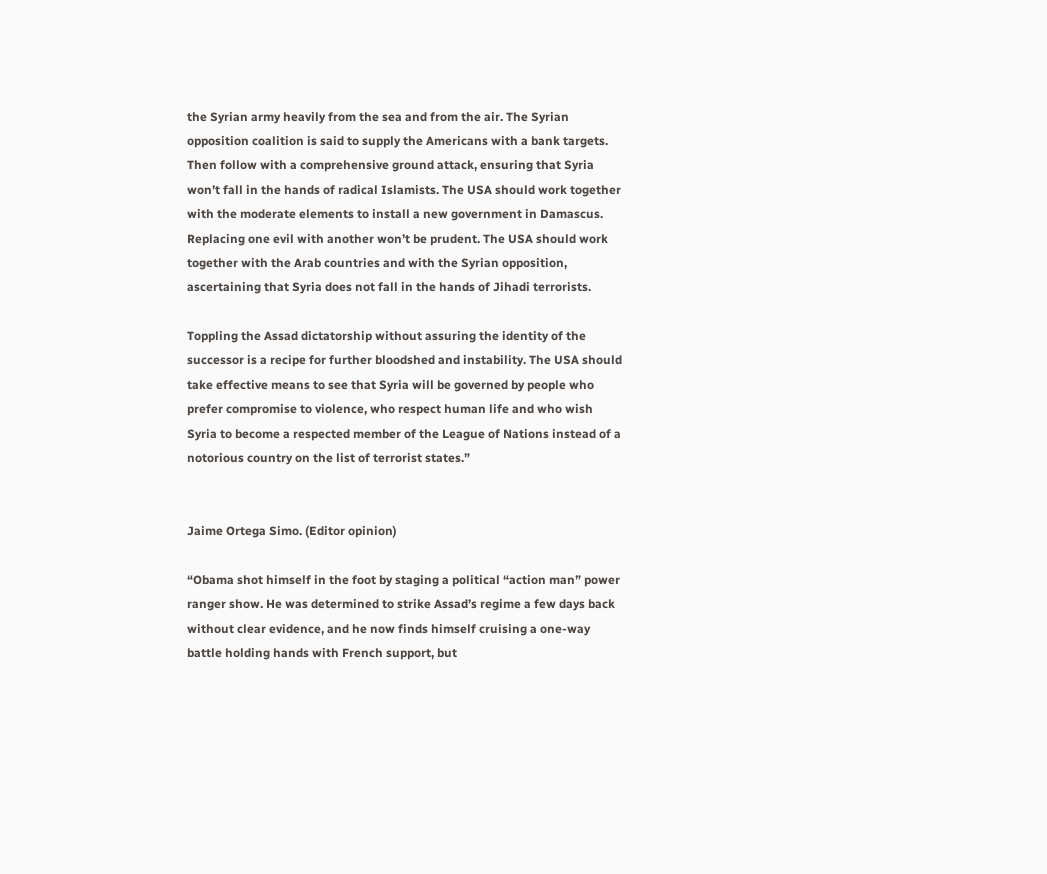the Syrian army heavily from the sea and from the air. The Syrian opposition coalition is said to supply the Americans with a bank targets. Then follow with a comprehensive ground attack, ensuring that Syria won’t fall in the hands of radical Islamists. The USA should work together with the moderate elements to install a new government in Damascus. Replacing one evil with another won’t be prudent. The USA should work together with the Arab countries and with the Syrian opposition, ascertaining that Syria does not fall in the hands of Jihadi terrorists.

Toppling the Assad dictatorship without assuring the identity of the successor is a recipe for further bloodshed and instability. The USA should take effective means to see that Syria will be governed by people who prefer compromise to violence, who respect human life and who wish Syria to become a respected member of the League of Nations instead of a notorious country on the list of terrorist states.”


Jaime Ortega Simo. (Editor opinion)

“Obama shot himself in the foot by staging a political “action man” power ranger show. He was determined to strike Assad’s regime a few days back without clear evidence, and he now finds himself cruising a one-way battle holding hands with French support, but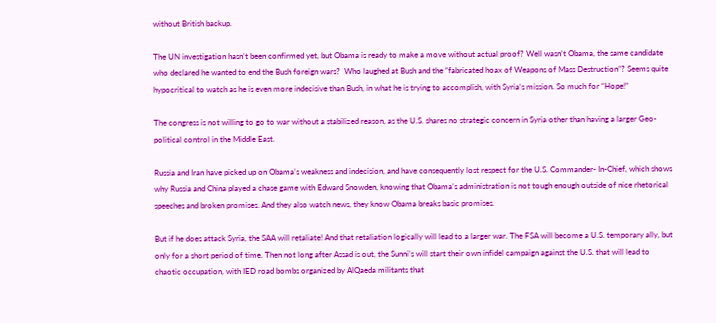without British backup.

The UN investigation hasn’t been confirmed yet, but Obama is ready to make a move without actual proof? Well wasn’t Obama, the same candidate who declared he wanted to end the Bush foreign wars?  Who laughed at Bush and the “fabricated hoax of Weapons of Mass Destruction”? Seems quite hypocritical to watch as he is even more indecisive than Bush, in what he is trying to accomplish, with Syria’s mission. So much for “Hope!”

The congress is not willing to go to war without a stabilized reason, as the U.S. shares no strategic concern in Syria other than having a larger Geo-political control in the Middle East.

Russia and Iran have picked up on Obama’s weakness and indecision, and have consequently lost respect for the U.S. Commander- In-Chief, which shows why Russia and China played a chase game with Edward Snowden, knowing that Obama’s administration is not tough enough outside of nice rhetorical speeches and broken promises. And they also watch news, they know Obama breaks basic promises.

But if he does attack Syria, the SAA will retaliate! And that retaliation logically will lead to a larger war. The FSA will become a U.S. temporary ally, but only for a short period of time. Then not long after Assad is out, the Sunni’s will start their own infidel campaign against the U.S. that will lead to chaotic occupation, with IED road bombs organized by AlQaeda militants that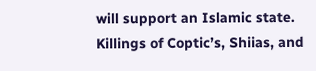will support an Islamic state. Killings of Coptic’s, Shiias, and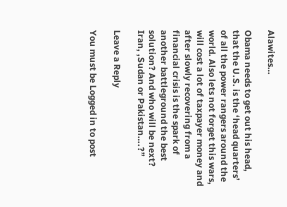Alawites…

Obama needs to get out his head, that the U.S. is the ‘head quarters’ of all the power rangers around the world. Also lets not forget this wars, will cost a lot of taxpayer money and after slowly recovering from a financial crisis is the spark of another battleground the best solution? And who will be next? Iran, ,Sudan or Pakistan….?”

Leave a Reply

You must be Logged in to post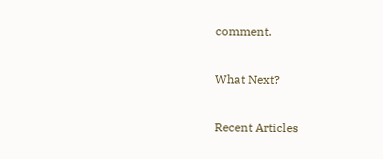comment.

What Next?

Recent Articles